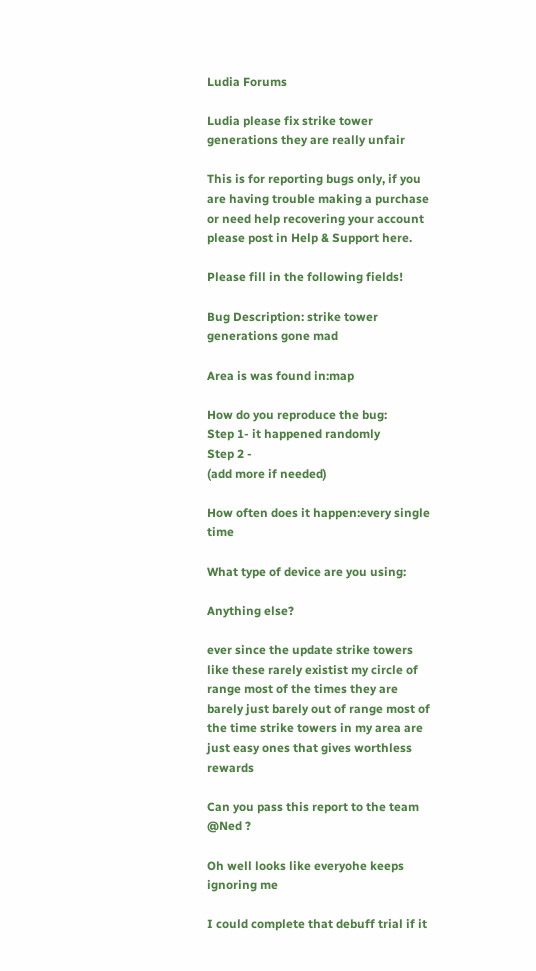Ludia Forums

Ludia please fix strike tower generations they are really unfair

This is for reporting bugs only, if you are having trouble making a purchase or need help recovering your account please post in Help & Support here.

Please fill in the following fields!

Bug Description: strike tower generations gone mad

Area is was found in:map

How do you reproduce the bug:
Step 1- it happened randomly
Step 2 -
(add more if needed)

How often does it happen:every single time

What type of device are you using:

Anything else?

ever since the update strike towers like these rarely existist my circle of range most of the times they are barely just barely out of range most of the time strike towers in my area are just easy ones that gives worthless rewards

Can you pass this report to the team @Ned ?

Oh well looks like everyohe keeps ignoring me

I could complete that debuff trial if it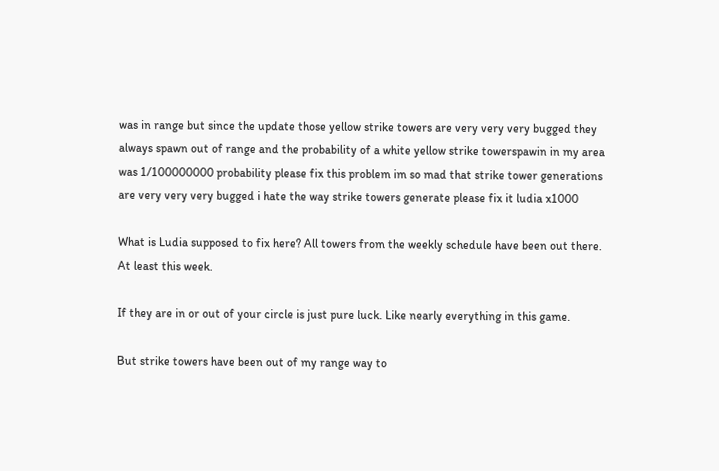was in range but since the update those yellow strike towers are very very very bugged they always spawn out of range and the probability of a white yellow strike towerspawin in my area was 1/100000000 probability please fix this problem im so mad that strike tower generations are very very very bugged i hate the way strike towers generate please fix it ludia x1000

What is Ludia supposed to fix here? All towers from the weekly schedule have been out there. At least this week.

If they are in or out of your circle is just pure luck. Like nearly everything in this game.

But strike towers have been out of my range way to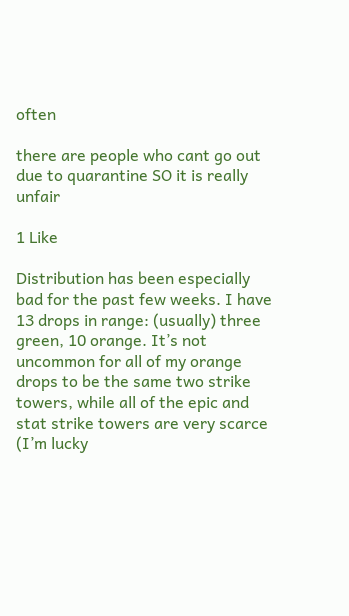often

there are people who cant go out due to quarantine SO it is really unfair

1 Like

Distribution has been especially bad for the past few weeks. I have 13 drops in range: (usually) three green, 10 orange. It’s not uncommon for all of my orange drops to be the same two strike towers, while all of the epic and stat strike towers are very scarce (I’m lucky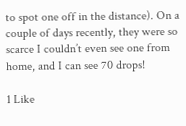to spot one off in the distance). On a couple of days recently, they were so scarce I couldn’t even see one from home, and I can see 70 drops!

1 Like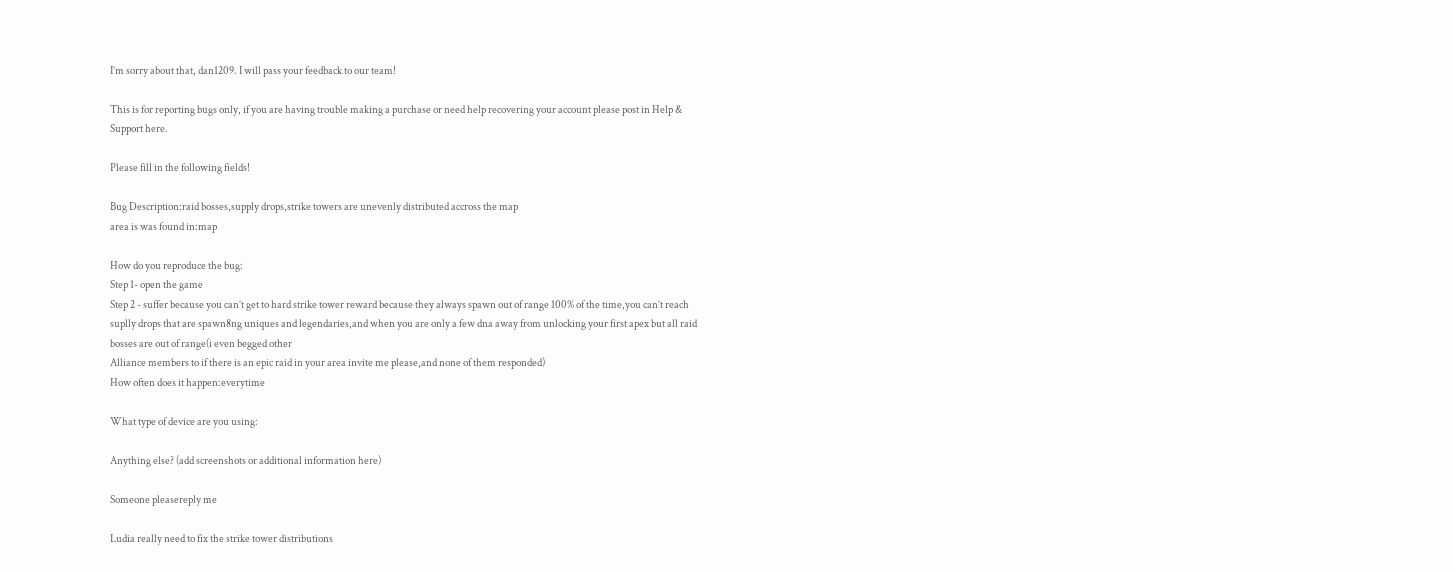I’m sorry about that, dan1209. I will pass your feedback to our team!

This is for reporting bugs only, if you are having trouble making a purchase or need help recovering your account please post in Help & Support here.

Please fill in the following fields!

Bug Description:raid bosses,supply drops,strike towers are unevenly distributed accross the map
area is was found in:map

How do you reproduce the bug:
Step 1- open the game
Step 2 - suffer because you can’t get to hard strike tower reward because they always spawn out of range 100% of the time,you can’t reach suplly drops that are spawn8ng uniques and legendaries,and when you are only a few dna away from unlocking your first apex but all raid bosses are out of range(i even begged other
Alliance members to if there is an epic raid in your area invite me please,and none of them responded)
How often does it happen:everytime

What type of device are you using:

Anything else? (add screenshots or additional information here)

Someone pleasereply me

Ludia really need to fix the strike tower distributions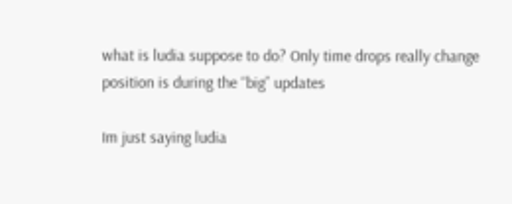what is ludia suppose to do? Only time drops really change position is during the “big” updates

Im just saying ludia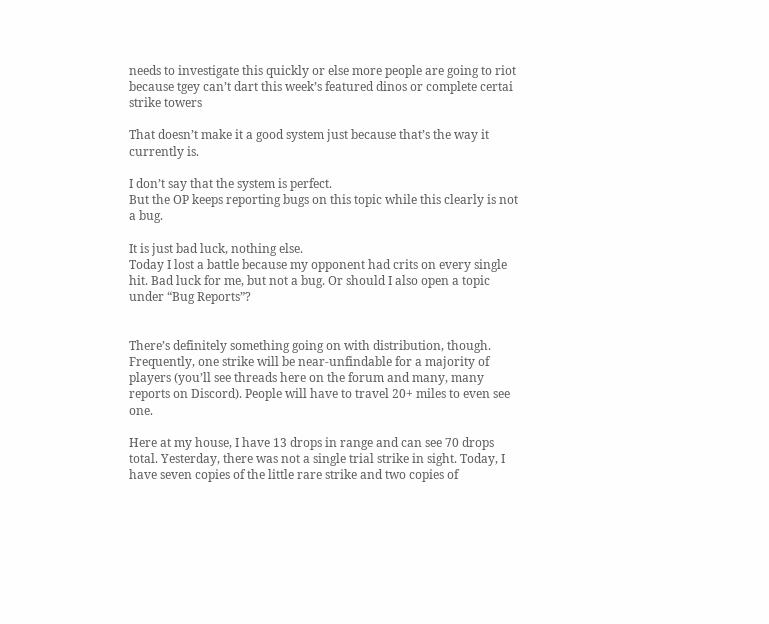needs to investigate this quickly or else more people are going to riot because tgey can’t dart this week’s featured dinos or complete certai strike towers

That doesn’t make it a good system just because that’s the way it currently is.

I don’t say that the system is perfect.
But the OP keeps reporting bugs on this topic while this clearly is not a bug.

It is just bad luck, nothing else.
Today I lost a battle because my opponent had crits on every single hit. Bad luck for me, but not a bug. Or should I also open a topic under “Bug Reports”?


There’s definitely something going on with distribution, though. Frequently, one strike will be near-unfindable for a majority of players (you’ll see threads here on the forum and many, many reports on Discord). People will have to travel 20+ miles to even see one.

Here at my house, I have 13 drops in range and can see 70 drops total. Yesterday, there was not a single trial strike in sight. Today, I have seven copies of the little rare strike and two copies of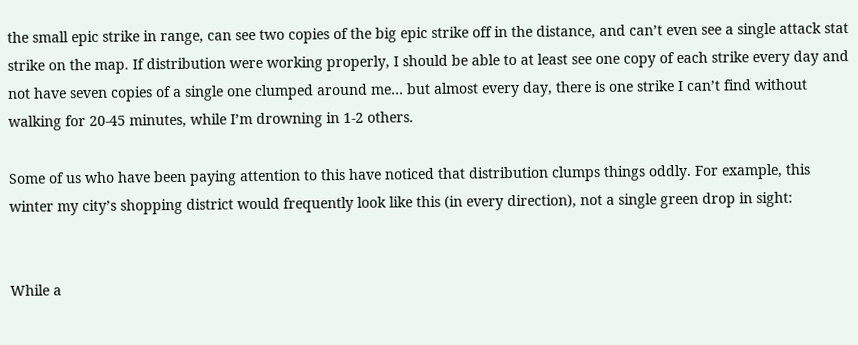the small epic strike in range, can see two copies of the big epic strike off in the distance, and can’t even see a single attack stat strike on the map. If distribution were working properly, I should be able to at least see one copy of each strike every day and not have seven copies of a single one clumped around me… but almost every day, there is one strike I can’t find without walking for 20-45 minutes, while I’m drowning in 1-2 others.

Some of us who have been paying attention to this have noticed that distribution clumps things oddly. For example, this winter my city’s shopping district would frequently look like this (in every direction), not a single green drop in sight:


While a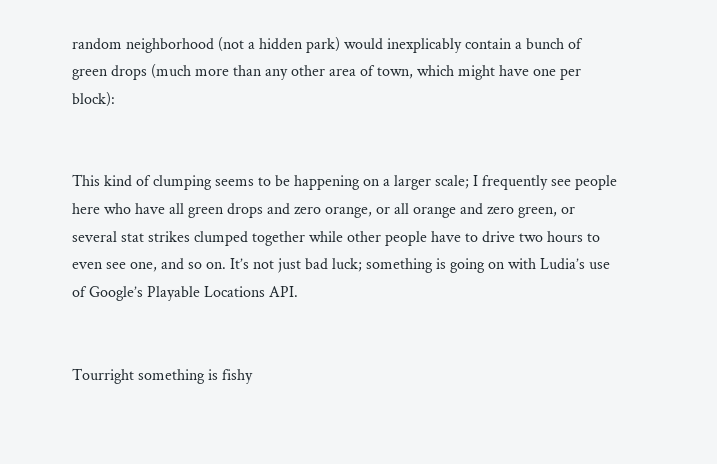random neighborhood (not a hidden park) would inexplicably contain a bunch of green drops (much more than any other area of town, which might have one per block):


This kind of clumping seems to be happening on a larger scale; I frequently see people here who have all green drops and zero orange, or all orange and zero green, or several stat strikes clumped together while other people have to drive two hours to even see one, and so on. It’s not just bad luck; something is going on with Ludia’s use of Google’s Playable Locations API.


Tourright something is fishy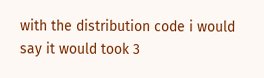with the distribution code i would say it would took 3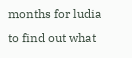months for ludia to find out what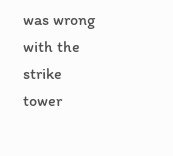was wrong with the strike tower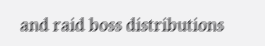and raid boss distributions